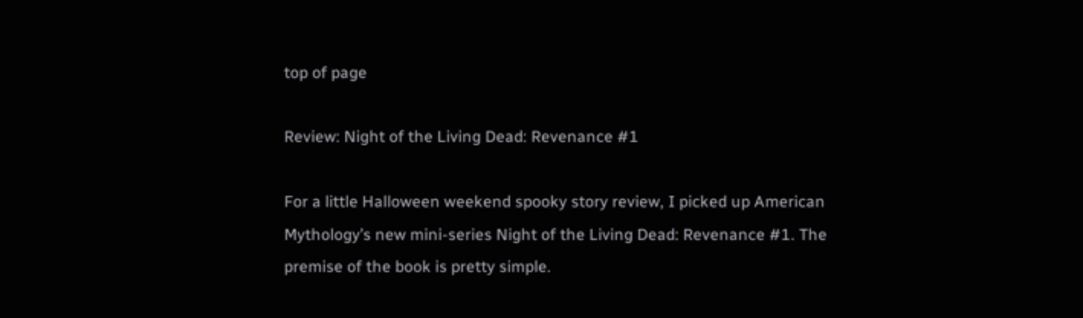top of page

Review: Night of the Living Dead: Revenance #1

For a little Halloween weekend spooky story review, I picked up American Mythology’s new mini-series Night of the Living Dead: Revenance #1. The premise of the book is pretty simple.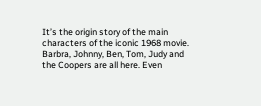It’s the origin story of the main characters of the iconic 1968 movie. Barbra, Johnny, Ben, Tom, Judy and the Coopers are all here. Even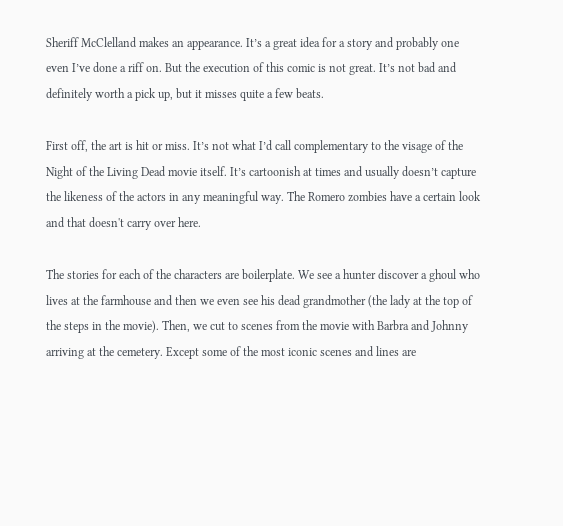Sheriff McClelland makes an appearance. It’s a great idea for a story and probably one even I’ve done a riff on. But the execution of this comic is not great. It’s not bad and definitely worth a pick up, but it misses quite a few beats.

First off, the art is hit or miss. It’s not what I’d call complementary to the visage of the Night of the Living Dead movie itself. It’s cartoonish at times and usually doesn’t capture the likeness of the actors in any meaningful way. The Romero zombies have a certain look and that doesn't carry over here.

The stories for each of the characters are boilerplate. We see a hunter discover a ghoul who lives at the farmhouse and then we even see his dead grandmother (the lady at the top of the steps in the movie). Then, we cut to scenes from the movie with Barbra and Johnny arriving at the cemetery. Except some of the most iconic scenes and lines are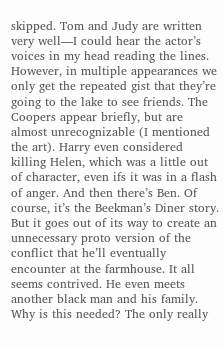skipped. Tom and Judy are written very well—I could hear the actor’s voices in my head reading the lines. However, in multiple appearances we only get the repeated gist that they’re going to the lake to see friends. The Coopers appear briefly, but are almost unrecognizable (I mentioned the art). Harry even considered killing Helen, which was a little out of character, even ifs it was in a flash of anger. And then there’s Ben. Of course, it’s the Beekman’s Diner story. But it goes out of its way to create an unnecessary proto version of the conflict that he’ll eventually encounter at the farmhouse. It all seems contrived. He even meets another black man and his family. Why is this needed? The only really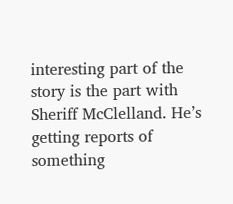interesting part of the story is the part with Sheriff McClelland. He’s getting reports of something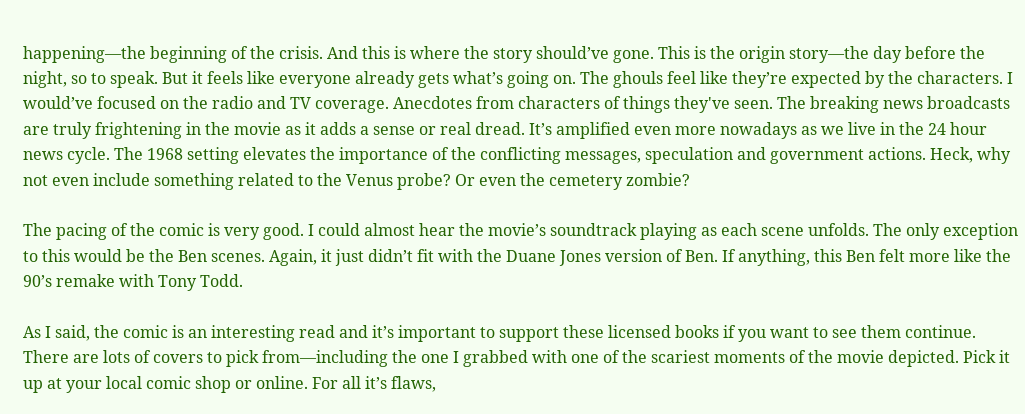happening—the beginning of the crisis. And this is where the story should’ve gone. This is the origin story—the day before the night, so to speak. But it feels like everyone already gets what’s going on. The ghouls feel like they’re expected by the characters. I would’ve focused on the radio and TV coverage. Anecdotes from characters of things they've seen. The breaking news broadcasts are truly frightening in the movie as it adds a sense or real dread. It’s amplified even more nowadays as we live in the 24 hour news cycle. The 1968 setting elevates the importance of the conflicting messages, speculation and government actions. Heck, why not even include something related to the Venus probe? Or even the cemetery zombie?

The pacing of the comic is very good. I could almost hear the movie’s soundtrack playing as each scene unfolds. The only exception to this would be the Ben scenes. Again, it just didn’t fit with the Duane Jones version of Ben. If anything, this Ben felt more like the 90’s remake with Tony Todd.

As I said, the comic is an interesting read and it’s important to support these licensed books if you want to see them continue. There are lots of covers to pick from—including the one I grabbed with one of the scariest moments of the movie depicted. Pick it up at your local comic shop or online. For all it’s flaws,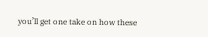you’ll get one take on how these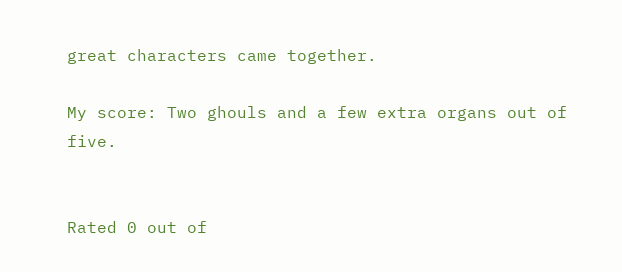great characters came together.

My score: Two ghouls and a few extra organs out of five.


Rated 0 out of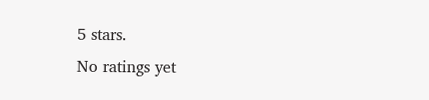5 stars.
No ratings yet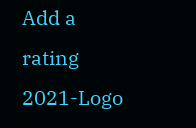Add a rating
2021-Logo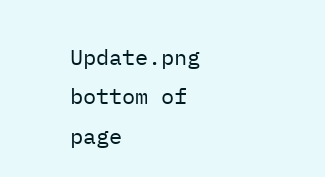Update.png
bottom of page